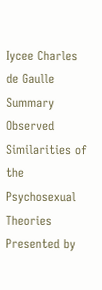Iycee Charles de Gaulle Summary Observed Similarities of the Psychosexual Theories Presented by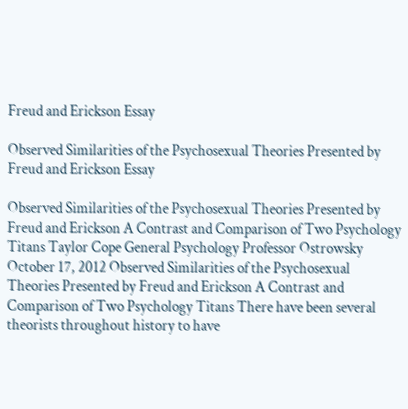Freud and Erickson Essay

Observed Similarities of the Psychosexual Theories Presented by Freud and Erickson Essay

Observed Similarities of the Psychosexual Theories Presented by Freud and Erickson A Contrast and Comparison of Two Psychology Titans Taylor Cope General Psychology Professor Ostrowsky October 17, 2012 Observed Similarities of the Psychosexual Theories Presented by Freud and Erickson A Contrast and Comparison of Two Psychology Titans There have been several theorists throughout history to have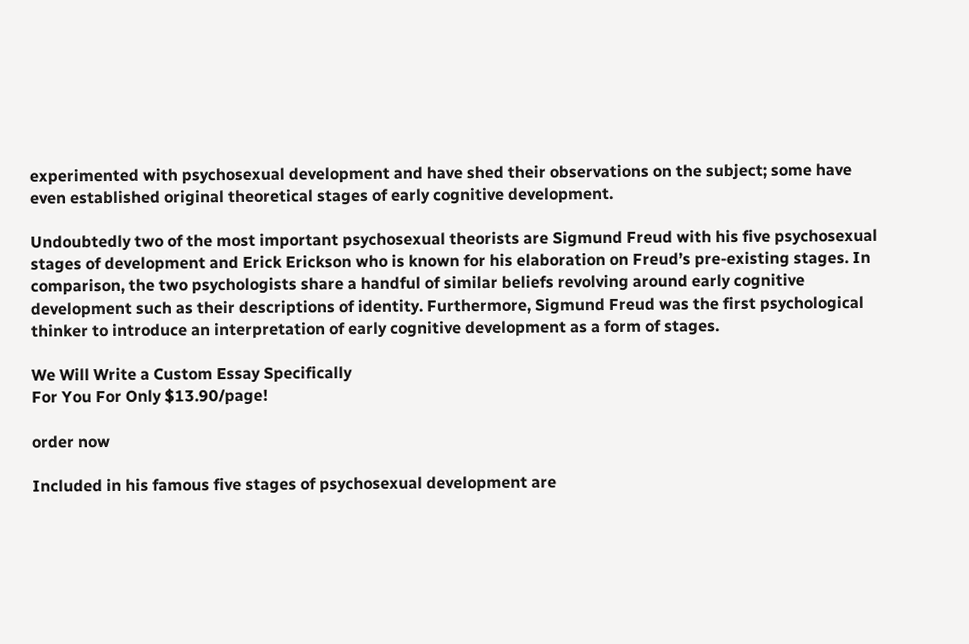experimented with psychosexual development and have shed their observations on the subject; some have even established original theoretical stages of early cognitive development.

Undoubtedly two of the most important psychosexual theorists are Sigmund Freud with his five psychosexual stages of development and Erick Erickson who is known for his elaboration on Freud’s pre-existing stages. In comparison, the two psychologists share a handful of similar beliefs revolving around early cognitive development such as their descriptions of identity. Furthermore, Sigmund Freud was the first psychological thinker to introduce an interpretation of early cognitive development as a form of stages.

We Will Write a Custom Essay Specifically
For You For Only $13.90/page!

order now

Included in his famous five stages of psychosexual development are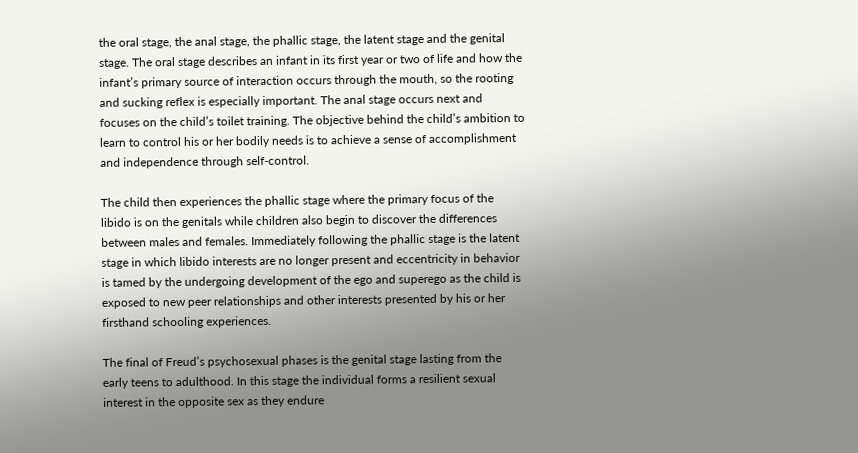the oral stage, the anal stage, the phallic stage, the latent stage and the genital stage. The oral stage describes an infant in its first year or two of life and how the infant’s primary source of interaction occurs through the mouth, so the rooting and sucking reflex is especially important. The anal stage occurs next and focuses on the child’s toilet training. The objective behind the child’s ambition to learn to control his or her bodily needs is to achieve a sense of accomplishment and independence through self-control.

The child then experiences the phallic stage where the primary focus of the libido is on the genitals while children also begin to discover the differences between males and females. Immediately following the phallic stage is the latent stage in which libido interests are no longer present and eccentricity in behavior is tamed by the undergoing development of the ego and superego as the child is exposed to new peer relationships and other interests presented by his or her firsthand schooling experiences.

The final of Freud’s psychosexual phases is the genital stage lasting from the early teens to adulthood. In this stage the individual forms a resilient sexual interest in the opposite sex as they endure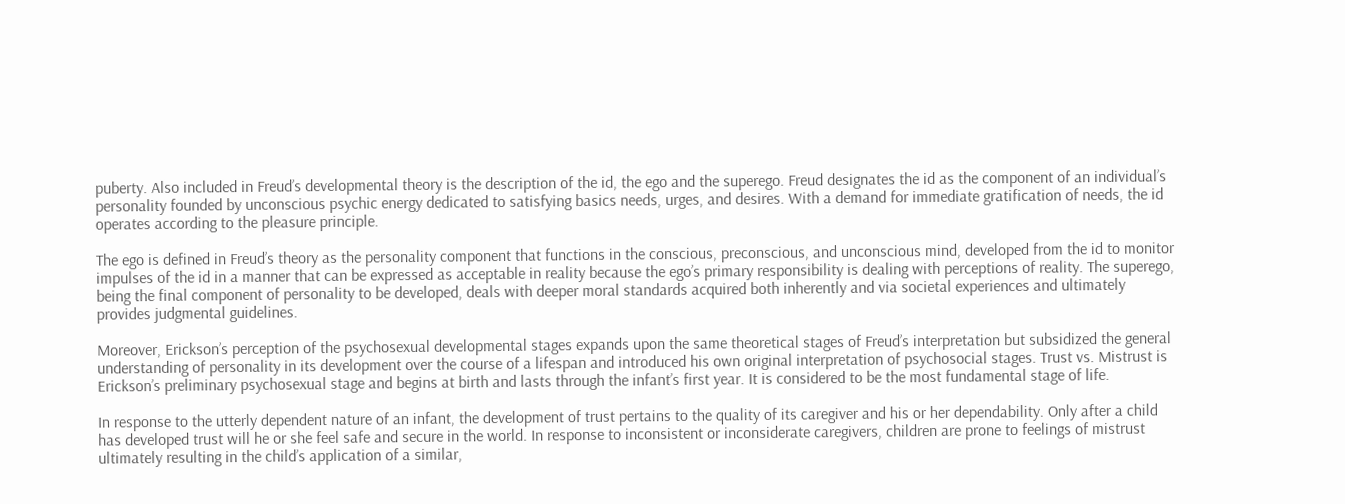puberty. Also included in Freud’s developmental theory is the description of the id, the ego and the superego. Freud designates the id as the component of an individual’s personality founded by unconscious psychic energy dedicated to satisfying basics needs, urges, and desires. With a demand for immediate gratification of needs, the id operates according to the pleasure principle.

The ego is defined in Freud’s theory as the personality component that functions in the conscious, preconscious, and unconscious mind, developed from the id to monitor impulses of the id in a manner that can be expressed as acceptable in reality because the ego’s primary responsibility is dealing with perceptions of reality. The superego, being the final component of personality to be developed, deals with deeper moral standards acquired both inherently and via societal experiences and ultimately provides judgmental guidelines.

Moreover, Erickson’s perception of the psychosexual developmental stages expands upon the same theoretical stages of Freud’s interpretation but subsidized the general understanding of personality in its development over the course of a lifespan and introduced his own original interpretation of psychosocial stages. Trust vs. Mistrust is Erickson’s preliminary psychosexual stage and begins at birth and lasts through the infant’s first year. It is considered to be the most fundamental stage of life.

In response to the utterly dependent nature of an infant, the development of trust pertains to the quality of its caregiver and his or her dependability. Only after a child has developed trust will he or she feel safe and secure in the world. In response to inconsistent or inconsiderate caregivers, children are prone to feelings of mistrust ultimately resulting in the child’s application of a similar,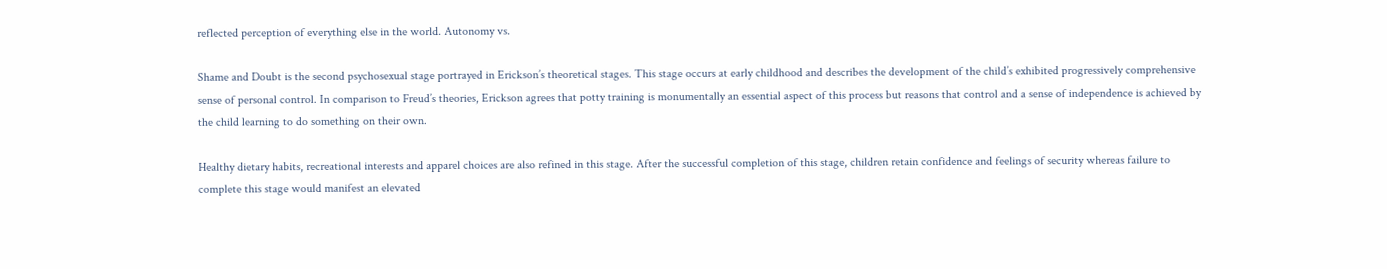reflected perception of everything else in the world. Autonomy vs.

Shame and Doubt is the second psychosexual stage portrayed in Erickson’s theoretical stages. This stage occurs at early childhood and describes the development of the child’s exhibited progressively comprehensive sense of personal control. In comparison to Freud’s theories, Erickson agrees that potty training is monumentally an essential aspect of this process but reasons that control and a sense of independence is achieved by the child learning to do something on their own.

Healthy dietary habits, recreational interests and apparel choices are also refined in this stage. After the successful completion of this stage, children retain confidence and feelings of security whereas failure to complete this stage would manifest an elevated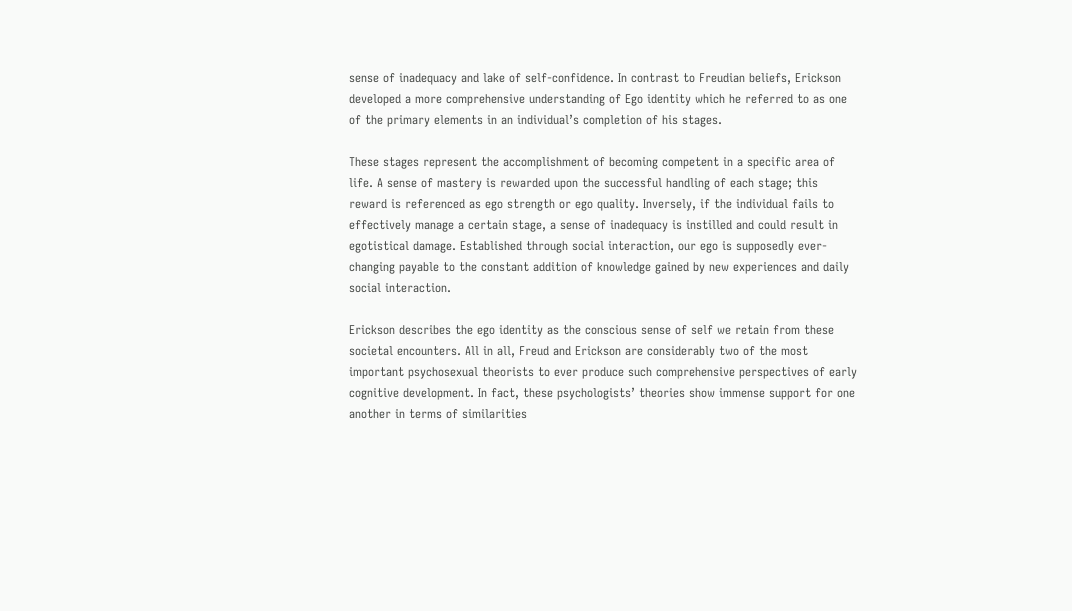sense of inadequacy and lake of self-confidence. In contrast to Freudian beliefs, Erickson developed a more comprehensive understanding of Ego identity which he referred to as one of the primary elements in an individual’s completion of his stages.

These stages represent the accomplishment of becoming competent in a specific area of life. A sense of mastery is rewarded upon the successful handling of each stage; this reward is referenced as ego strength or ego quality. Inversely, if the individual fails to effectively manage a certain stage, a sense of inadequacy is instilled and could result in egotistical damage. Established through social interaction, our ego is supposedly ever-changing payable to the constant addition of knowledge gained by new experiences and daily social interaction.

Erickson describes the ego identity as the conscious sense of self we retain from these societal encounters. All in all, Freud and Erickson are considerably two of the most important psychosexual theorists to ever produce such comprehensive perspectives of early cognitive development. In fact, these psychologists’ theories show immense support for one another in terms of similarities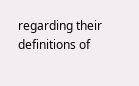regarding their definitions of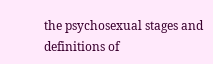the psychosexual stages and definitions of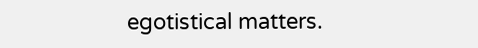egotistical matters.